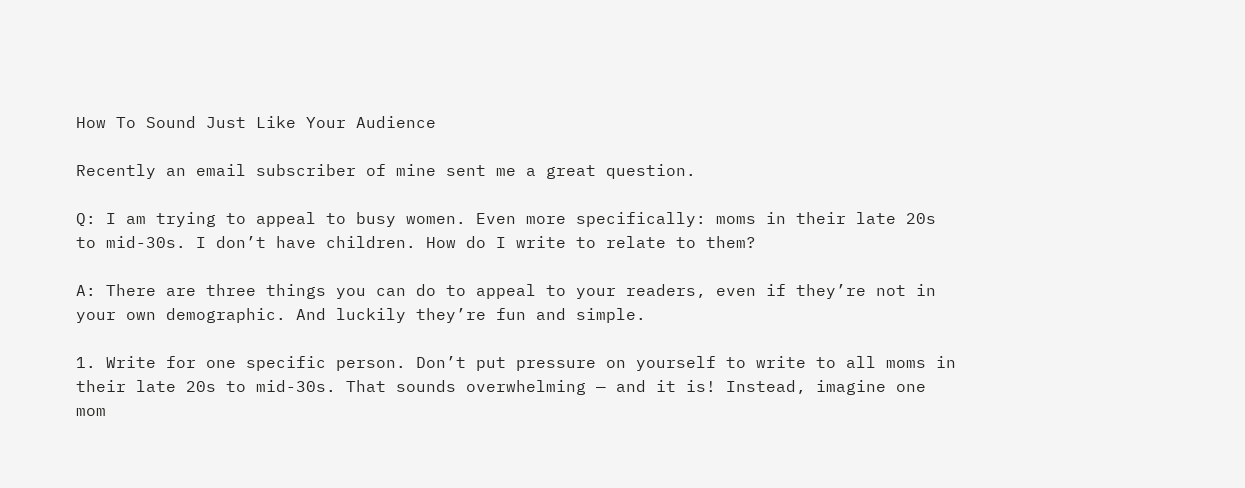How To Sound Just Like Your Audience

Recently an email subscriber of mine sent me a great question.

Q: I am trying to appeal to busy women. Even more specifically: moms in their late 20s to mid-30s. I don’t have children. How do I write to relate to them?

A: There are three things you can do to appeal to your readers, even if they’re not in your own demographic. And luckily they’re fun and simple.

1. Write for one specific person. Don’t put pressure on yourself to write to all moms in their late 20s to mid-30s. That sounds overwhelming — and it is! Instead, imagine one mom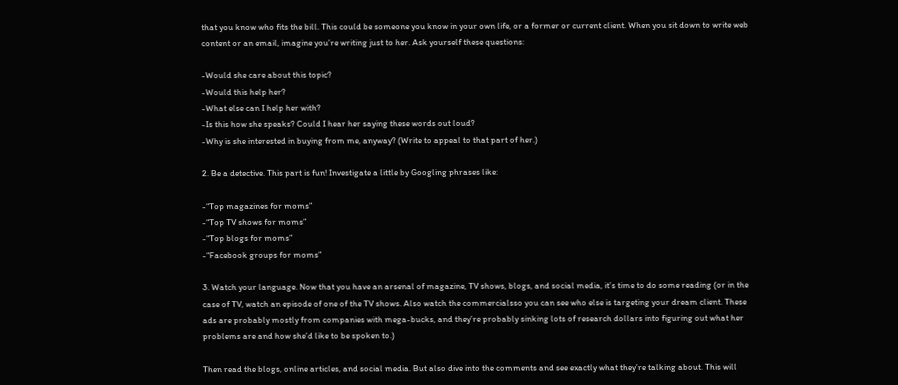that you know who fits the bill. This could be someone you know in your own life, or a former or current client. When you sit down to write web content or an email, imagine you’re writing just to her. Ask yourself these questions:

-Would she care about this topic?
-Would this help her?
-What else can I help her with?
-Is this how she speaks? Could I hear her saying these words out loud?
-Why is she interested in buying from me, anyway? (Write to appeal to that part of her.)

2. Be a detective. This part is fun! Investigate a little by Googling phrases like:

-“Top magazines for moms”
-“Top TV shows for moms”
-“Top blogs for moms”
-“Facebook groups for moms”

3. Watch your language. Now that you have an arsenal of magazine, TV shows, blogs, and social media, it’s time to do some reading (or in the case of TV, watch an episode of one of the TV shows. Also watch the commercialsso you can see who else is targeting your dream client. These ads are probably mostly from companies with mega-bucks, and they’re probably sinking lots of research dollars into figuring out what her problems are and how she’d like to be spoken to.)

Then read the blogs, online articles, and social media. But also dive into the comments and see exactly what they’re talking about. This will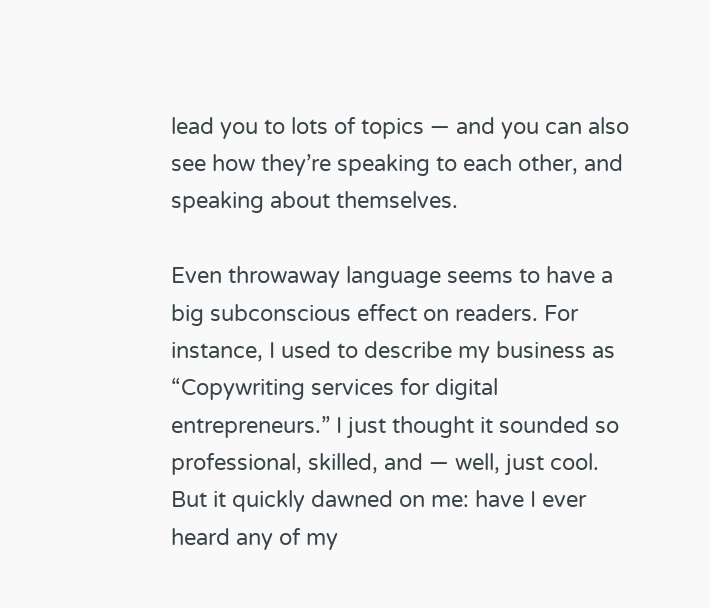lead you to lots of topics — and you can also see how they’re speaking to each other, and speaking about themselves.

Even throwaway language seems to have a big subconscious effect on readers. For instance, I used to describe my business as “Copywriting services for digital entrepreneurs.” I just thought it sounded so professional, skilled, and — well, just cool. But it quickly dawned on me: have I ever heard any of my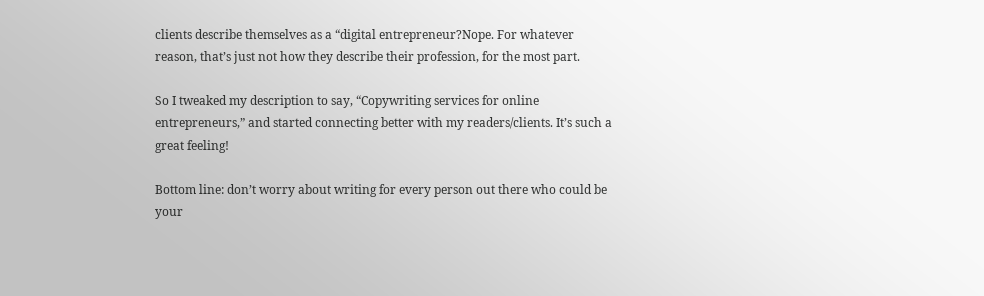clients describe themselves as a “digital entrepreneur?Nope. For whatever reason, that’s just not how they describe their profession, for the most part.

So I tweaked my description to say, “Copywriting services for online entrepreneurs,” and started connecting better with my readers/clients. It’s such a great feeling!

Bottom line: don’t worry about writing for every person out there who could be your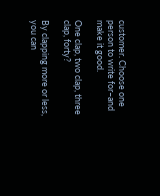customer. Choose one person to write for–and make it good.

One clap, two clap, three clap, forty?

By clapping more or less, you can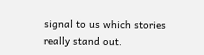signal to us which stories really stand out.